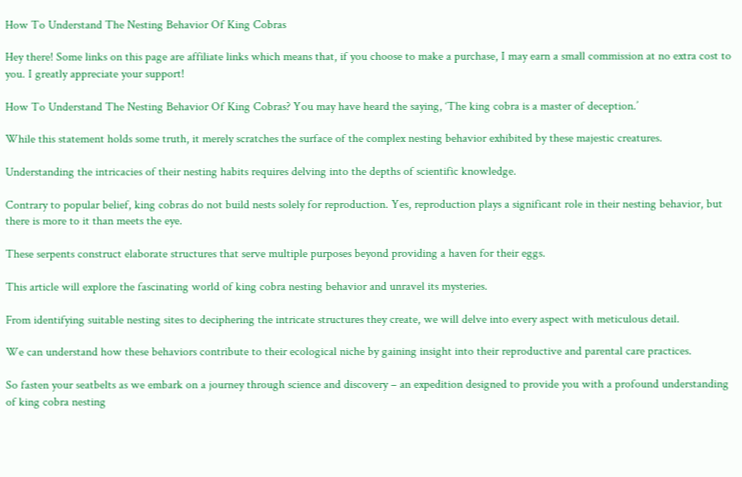How To Understand The Nesting Behavior Of King Cobras

Hey there! Some links on this page are affiliate links which means that, if you choose to make a purchase, I may earn a small commission at no extra cost to you. I greatly appreciate your support!

How To Understand The Nesting Behavior Of King Cobras? You may have heard the saying, ‘The king cobra is a master of deception.’

While this statement holds some truth, it merely scratches the surface of the complex nesting behavior exhibited by these majestic creatures.

Understanding the intricacies of their nesting habits requires delving into the depths of scientific knowledge.

Contrary to popular belief, king cobras do not build nests solely for reproduction. Yes, reproduction plays a significant role in their nesting behavior, but there is more to it than meets the eye.

These serpents construct elaborate structures that serve multiple purposes beyond providing a haven for their eggs.

This article will explore the fascinating world of king cobra nesting behavior and unravel its mysteries.

From identifying suitable nesting sites to deciphering the intricate structures they create, we will delve into every aspect with meticulous detail.

We can understand how these behaviors contribute to their ecological niche by gaining insight into their reproductive and parental care practices.

So fasten your seatbelts as we embark on a journey through science and discovery – an expedition designed to provide you with a profound understanding of king cobra nesting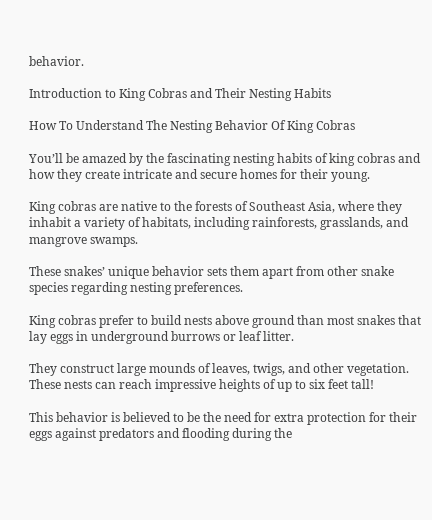behavior.

Introduction to King Cobras and Their Nesting Habits

How To Understand The Nesting Behavior Of King Cobras

You’ll be amazed by the fascinating nesting habits of king cobras and how they create intricate and secure homes for their young.

King cobras are native to the forests of Southeast Asia, where they inhabit a variety of habitats, including rainforests, grasslands, and mangrove swamps.

These snakes’ unique behavior sets them apart from other snake species regarding nesting preferences.

King cobras prefer to build nests above ground than most snakes that lay eggs in underground burrows or leaf litter.

They construct large mounds of leaves, twigs, and other vegetation. These nests can reach impressive heights of up to six feet tall!

This behavior is believed to be the need for extra protection for their eggs against predators and flooding during the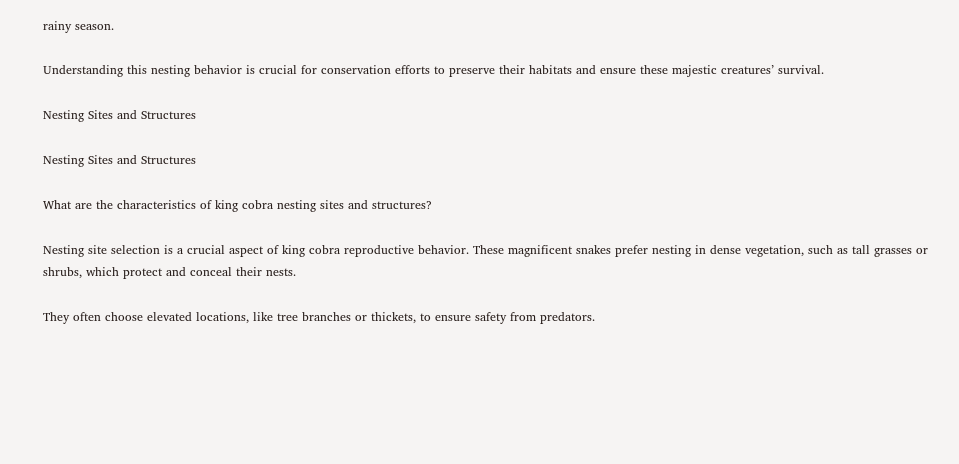rainy season.

Understanding this nesting behavior is crucial for conservation efforts to preserve their habitats and ensure these majestic creatures’ survival.

Nesting Sites and Structures

Nesting Sites and Structures

What are the characteristics of king cobra nesting sites and structures?

Nesting site selection is a crucial aspect of king cobra reproductive behavior. These magnificent snakes prefer nesting in dense vegetation, such as tall grasses or shrubs, which protect and conceal their nests.

They often choose elevated locations, like tree branches or thickets, to ensure safety from predators.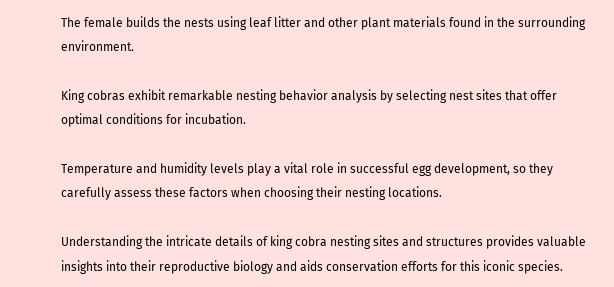The female builds the nests using leaf litter and other plant materials found in the surrounding environment.

King cobras exhibit remarkable nesting behavior analysis by selecting nest sites that offer optimal conditions for incubation.

Temperature and humidity levels play a vital role in successful egg development, so they carefully assess these factors when choosing their nesting locations.

Understanding the intricate details of king cobra nesting sites and structures provides valuable insights into their reproductive biology and aids conservation efforts for this iconic species.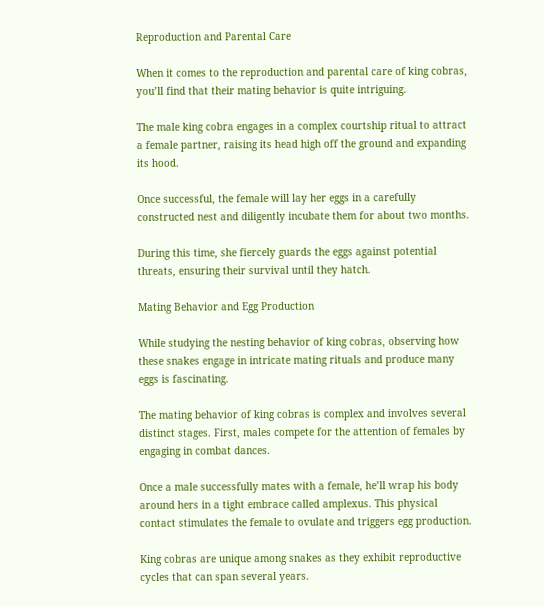Reproduction and Parental Care

When it comes to the reproduction and parental care of king cobras, you’ll find that their mating behavior is quite intriguing.

The male king cobra engages in a complex courtship ritual to attract a female partner, raising its head high off the ground and expanding its hood.

Once successful, the female will lay her eggs in a carefully constructed nest and diligently incubate them for about two months.

During this time, she fiercely guards the eggs against potential threats, ensuring their survival until they hatch.

Mating Behavior and Egg Production

While studying the nesting behavior of king cobras, observing how these snakes engage in intricate mating rituals and produce many eggs is fascinating.

The mating behavior of king cobras is complex and involves several distinct stages. First, males compete for the attention of females by engaging in combat dances.

Once a male successfully mates with a female, he’ll wrap his body around hers in a tight embrace called amplexus. This physical contact stimulates the female to ovulate and triggers egg production.

King cobras are unique among snakes as they exhibit reproductive cycles that can span several years.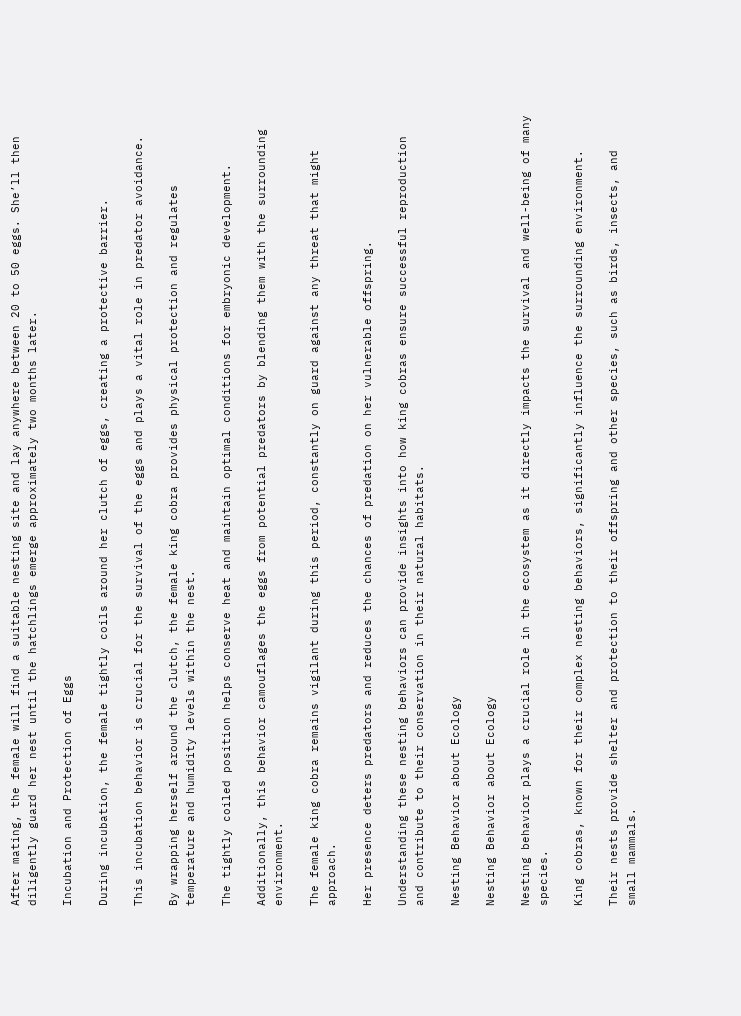After mating, the female will find a suitable nesting site and lay anywhere between 20 to 50 eggs. She’ll then diligently guard her nest until the hatchlings emerge approximately two months later.

Incubation and Protection of Eggs

During incubation, the female tightly coils around her clutch of eggs, creating a protective barrier.

This incubation behavior is crucial for the survival of the eggs and plays a vital role in predator avoidance.

By wrapping herself around the clutch, the female king cobra provides physical protection and regulates temperature and humidity levels within the nest.

The tightly coiled position helps conserve heat and maintain optimal conditions for embryonic development.

Additionally, this behavior camouflages the eggs from potential predators by blending them with the surrounding environment.

The female king cobra remains vigilant during this period, constantly on guard against any threat that might approach.

Her presence deters predators and reduces the chances of predation on her vulnerable offspring.

Understanding these nesting behaviors can provide insights into how king cobras ensure successful reproduction and contribute to their conservation in their natural habitats.

Nesting Behavior about Ecology

Nesting Behavior about Ecology

Nesting behavior plays a crucial role in the ecosystem as it directly impacts the survival and well-being of many species.

King cobras, known for their complex nesting behaviors, significantly influence the surrounding environment.

Their nests provide shelter and protection to their offspring and other species, such as birds, insects, and small mammals.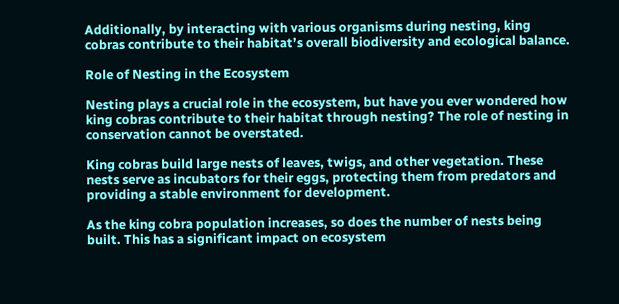Additionally, by interacting with various organisms during nesting, king cobras contribute to their habitat’s overall biodiversity and ecological balance.

Role of Nesting in the Ecosystem

Nesting plays a crucial role in the ecosystem, but have you ever wondered how king cobras contribute to their habitat through nesting? The role of nesting in conservation cannot be overstated.

King cobras build large nests of leaves, twigs, and other vegetation. These nests serve as incubators for their eggs, protecting them from predators and providing a stable environment for development.

As the king cobra population increases, so does the number of nests being built. This has a significant impact on ecosystem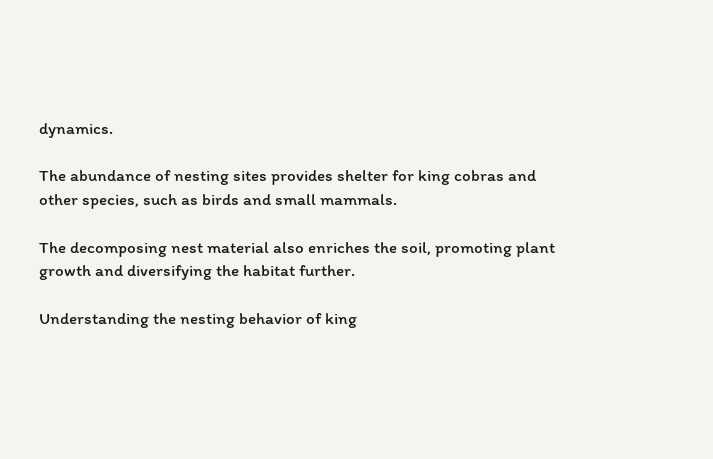dynamics.

The abundance of nesting sites provides shelter for king cobras and other species, such as birds and small mammals.

The decomposing nest material also enriches the soil, promoting plant growth and diversifying the habitat further.

Understanding the nesting behavior of king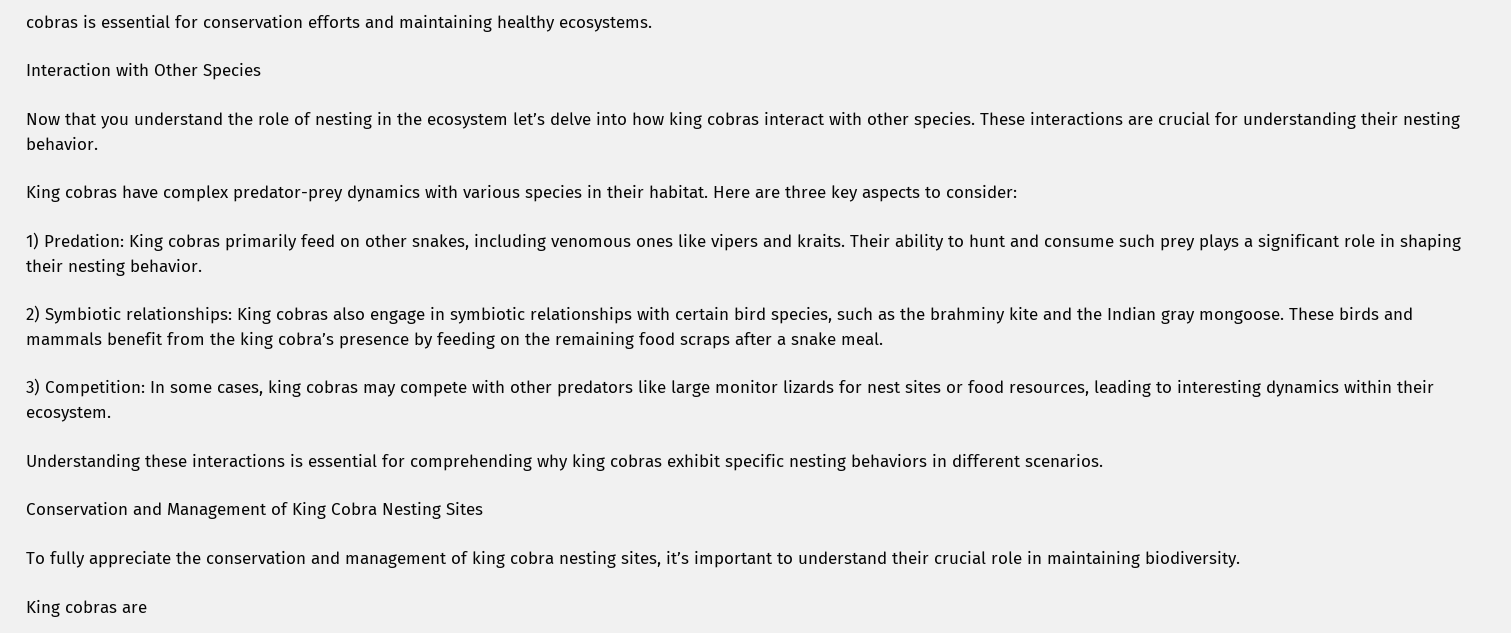cobras is essential for conservation efforts and maintaining healthy ecosystems.

Interaction with Other Species

Now that you understand the role of nesting in the ecosystem let’s delve into how king cobras interact with other species. These interactions are crucial for understanding their nesting behavior.

King cobras have complex predator-prey dynamics with various species in their habitat. Here are three key aspects to consider:

1) Predation: King cobras primarily feed on other snakes, including venomous ones like vipers and kraits. Their ability to hunt and consume such prey plays a significant role in shaping their nesting behavior.

2) Symbiotic relationships: King cobras also engage in symbiotic relationships with certain bird species, such as the brahminy kite and the Indian gray mongoose. These birds and mammals benefit from the king cobra’s presence by feeding on the remaining food scraps after a snake meal.

3) Competition: In some cases, king cobras may compete with other predators like large monitor lizards for nest sites or food resources, leading to interesting dynamics within their ecosystem.

Understanding these interactions is essential for comprehending why king cobras exhibit specific nesting behaviors in different scenarios.

Conservation and Management of King Cobra Nesting Sites

To fully appreciate the conservation and management of king cobra nesting sites, it’s important to understand their crucial role in maintaining biodiversity.

King cobras are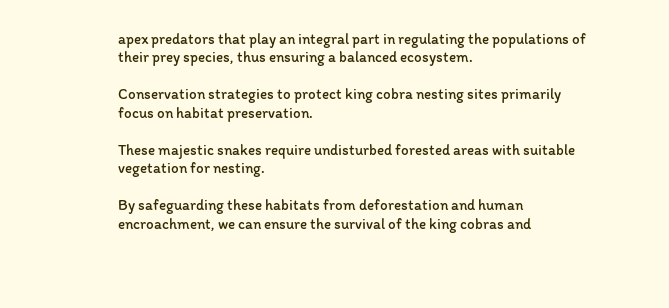apex predators that play an integral part in regulating the populations of their prey species, thus ensuring a balanced ecosystem.

Conservation strategies to protect king cobra nesting sites primarily focus on habitat preservation.

These majestic snakes require undisturbed forested areas with suitable vegetation for nesting.

By safeguarding these habitats from deforestation and human encroachment, we can ensure the survival of the king cobras and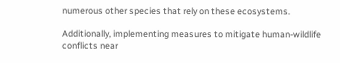numerous other species that rely on these ecosystems.

Additionally, implementing measures to mitigate human-wildlife conflicts near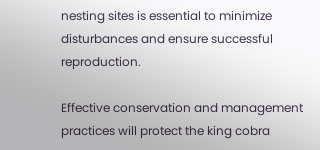nesting sites is essential to minimize disturbances and ensure successful reproduction.

Effective conservation and management practices will protect the king cobra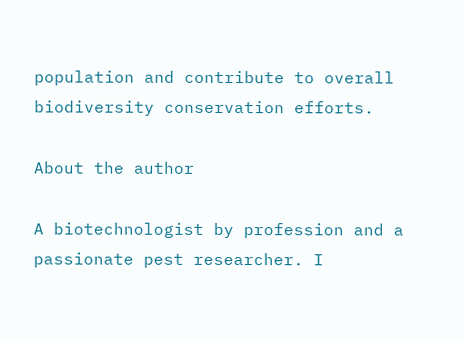population and contribute to overall biodiversity conservation efforts.

About the author

A biotechnologist by profession and a passionate pest researcher. I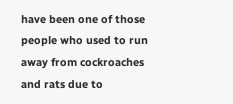have been one of those people who used to run away from cockroaches and rats due to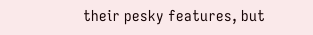their pesky features, but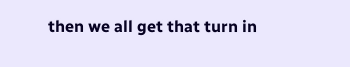then we all get that turn in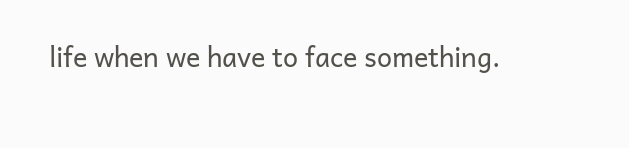life when we have to face something.